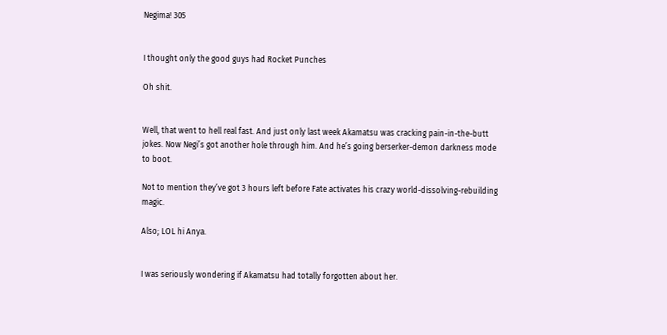Negima! 305


I thought only the good guys had Rocket Punches

Oh shit.


Well, that went to hell real fast. And just only last week Akamatsu was cracking pain-in-the-butt jokes. Now Negi’s got another hole through him. And he’s going berserker-demon darkness mode to boot.

Not to mention they’ve got 3 hours left before Fate activates his crazy world-dissolving-rebuilding magic.

Also; LOL hi Anya.


I was seriously wondering if Akamatsu had totally forgotten about her.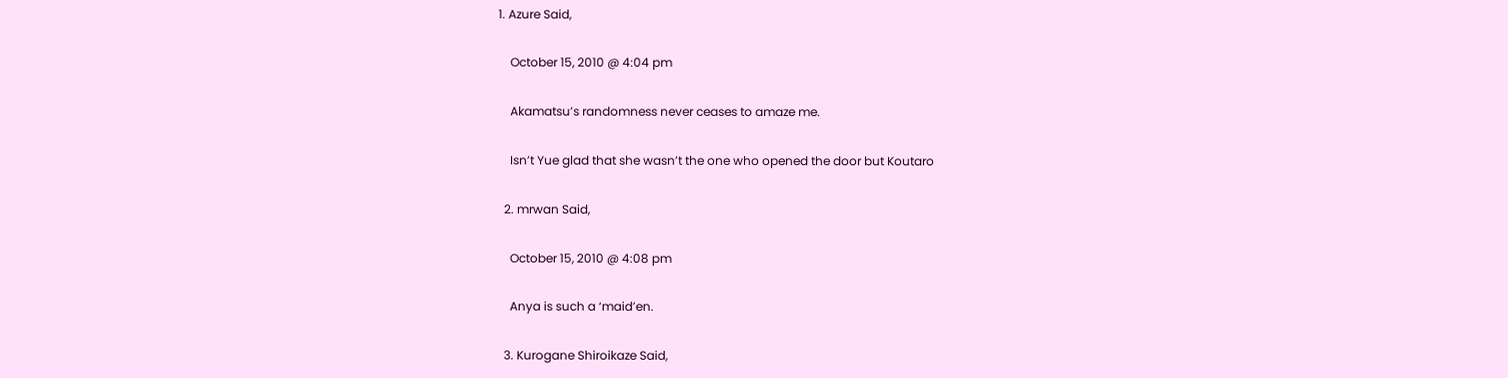1. Azure Said,

    October 15, 2010 @ 4:04 pm

    Akamatsu’s randomness never ceases to amaze me.

    Isn’t Yue glad that she wasn’t the one who opened the door but Koutaro

  2. mrwan Said,

    October 15, 2010 @ 4:08 pm

    Anya is such a ‘maid’en.

  3. Kurogane Shiroikaze Said,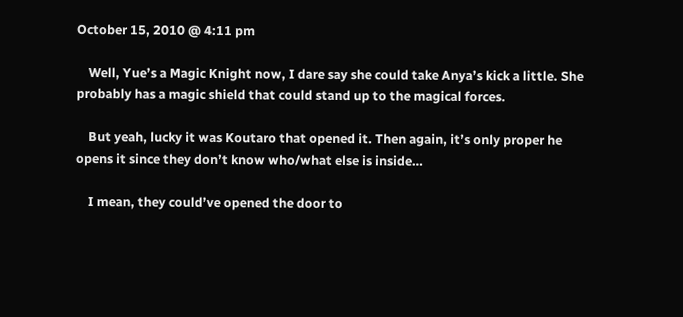October 15, 2010 @ 4:11 pm

    Well, Yue’s a Magic Knight now, I dare say she could take Anya’s kick a little. She probably has a magic shield that could stand up to the magical forces.

    But yeah, lucky it was Koutaro that opened it. Then again, it’s only proper he opens it since they don’t know who/what else is inside…

    I mean, they could’ve opened the door to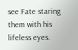see Fate staring them with his lifeless eyes.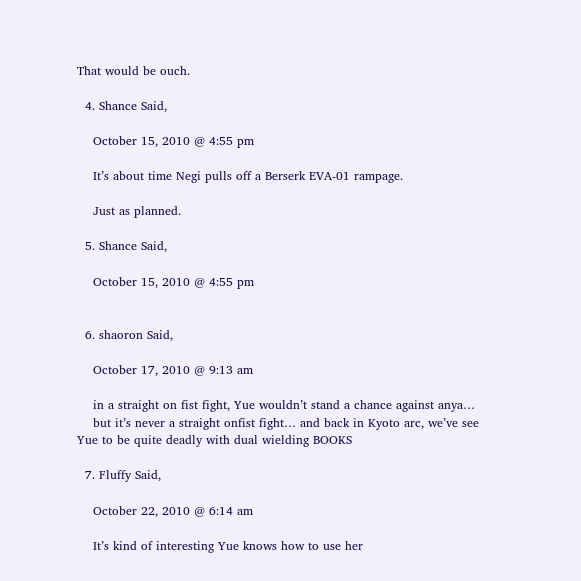That would be ouch.

  4. Shance Said,

    October 15, 2010 @ 4:55 pm

    It’s about time Negi pulls off a Berserk EVA-01 rampage.

    Just as planned.

  5. Shance Said,

    October 15, 2010 @ 4:55 pm


  6. shaoron Said,

    October 17, 2010 @ 9:13 am

    in a straight on fist fight, Yue wouldn’t stand a chance against anya…
    but it’s never a straight onfist fight… and back in Kyoto arc, we’ve see Yue to be quite deadly with dual wielding BOOKS

  7. Fluffy Said,

    October 22, 2010 @ 6:14 am

    It’s kind of interesting Yue knows how to use her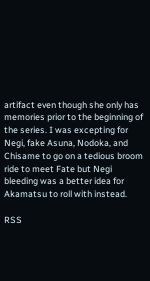artifact even though she only has memories prior to the beginning of the series. I was excepting for Negi, fake Asuna, Nodoka, and Chisame to go on a tedious broom ride to meet Fate but Negi bleeding was a better idea for Akamatsu to roll with instead.

RSS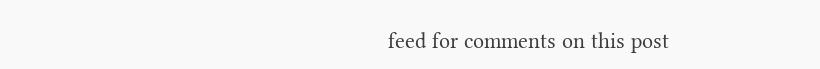feed for comments on this post